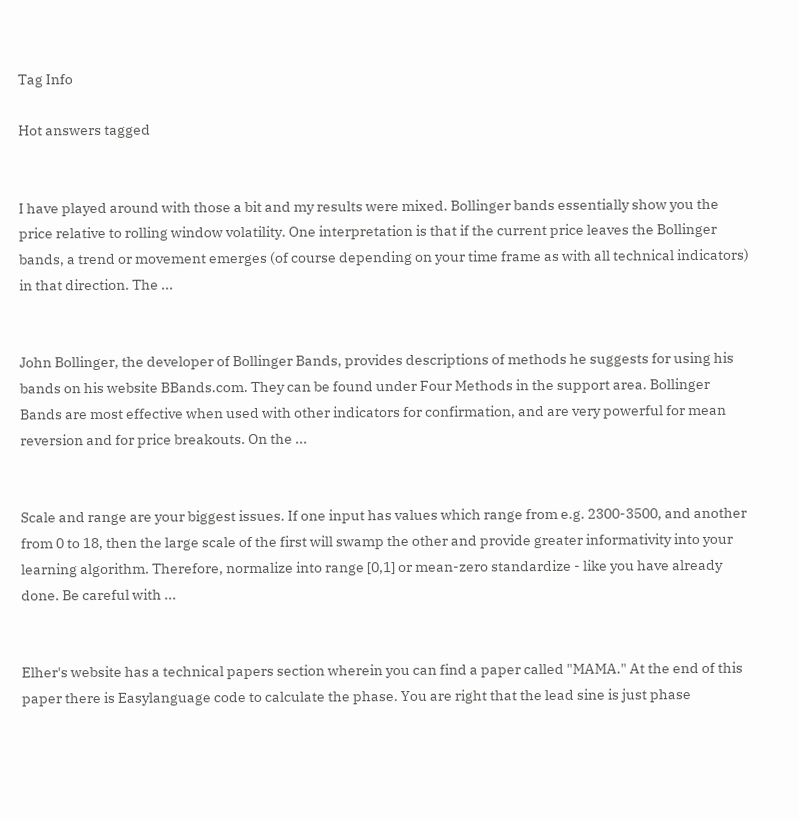Tag Info

Hot answers tagged


I have played around with those a bit and my results were mixed. Bollinger bands essentially show you the price relative to rolling window volatility. One interpretation is that if the current price leaves the Bollinger bands, a trend or movement emerges (of course depending on your time frame as with all technical indicators) in that direction. The ...


John Bollinger, the developer of Bollinger Bands, provides descriptions of methods he suggests for using his bands on his website BBands.com. They can be found under Four Methods in the support area. Bollinger Bands are most effective when used with other indicators for confirmation, and are very powerful for mean reversion and for price breakouts. On the ...


Scale and range are your biggest issues. If one input has values which range from e.g. 2300-3500, and another from 0 to 18, then the large scale of the first will swamp the other and provide greater informativity into your learning algorithm. Therefore, normalize into range [0,1] or mean-zero standardize - like you have already done. Be careful with ...


Elher's website has a technical papers section wherein you can find a paper called "MAMA." At the end of this paper there is Easylanguage code to calculate the phase. You are right that the lead sine is just phase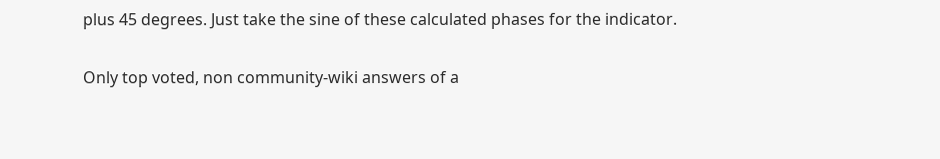plus 45 degrees. Just take the sine of these calculated phases for the indicator.

Only top voted, non community-wiki answers of a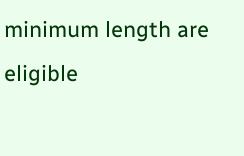minimum length are eligible